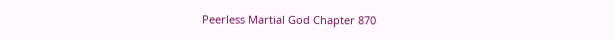Peerless Martial God Chapter 870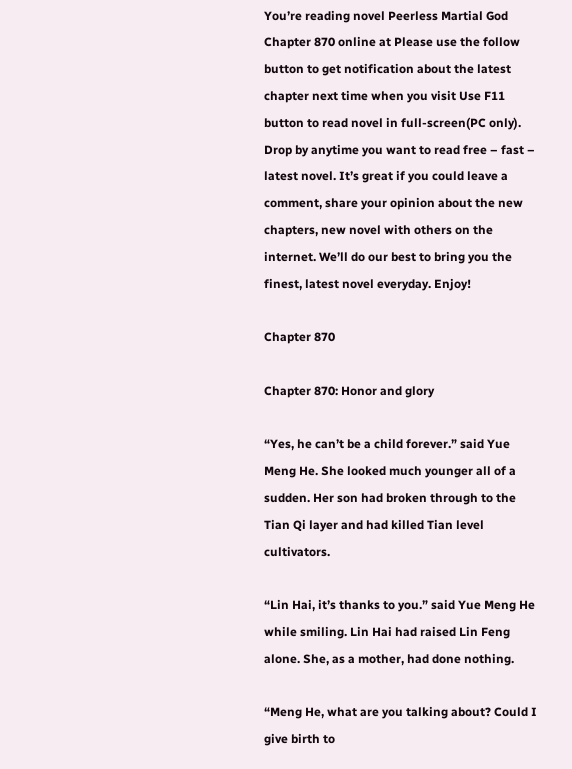You’re reading novel Peerless Martial God Chapter 870 online at Please use the follow button to get notification about the latest chapter next time when you visit Use F11 button to read novel in full-screen(PC only). Drop by anytime you want to read free – fast – latest novel. It’s great if you could leave a comment, share your opinion about the new chapters, new novel with others on the internet. We’ll do our best to bring you the finest, latest novel everyday. Enjoy!

Chapter 870

Chapter 870: Honor and glory

“Yes, he can’t be a child forever.” said Yue Meng He. She looked much younger all of a sudden. Her son had broken through to the Tian Qi layer and had killed Tian level cultivators.

“Lin Hai, it’s thanks to you.” said Yue Meng He while smiling. Lin Hai had raised Lin Feng alone. She, as a mother, had done nothing.

“Meng He, what are you talking about? Could I give birth to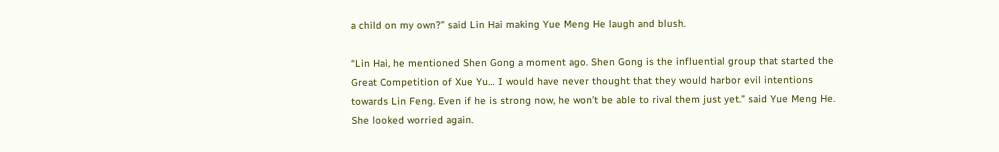a child on my own?” said Lin Hai making Yue Meng He laugh and blush.

“Lin Hai, he mentioned Shen Gong a moment ago. Shen Gong is the influential group that started the Great Competition of Xue Yu… I would have never thought that they would harbor evil intentions towards Lin Feng. Even if he is strong now, he won’t be able to rival them just yet.” said Yue Meng He. She looked worried again.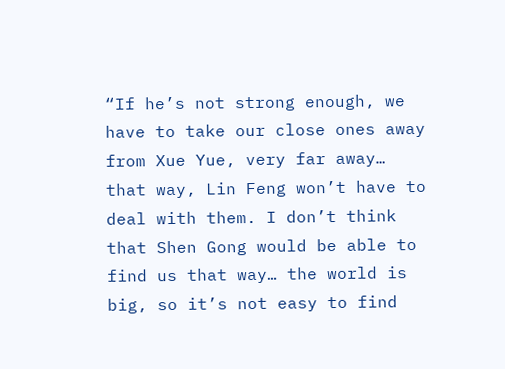“If he’s not strong enough, we have to take our close ones away from Xue Yue, very far away… that way, Lin Feng won’t have to deal with them. I don’t think that Shen Gong would be able to find us that way… the world is big, so it’s not easy to find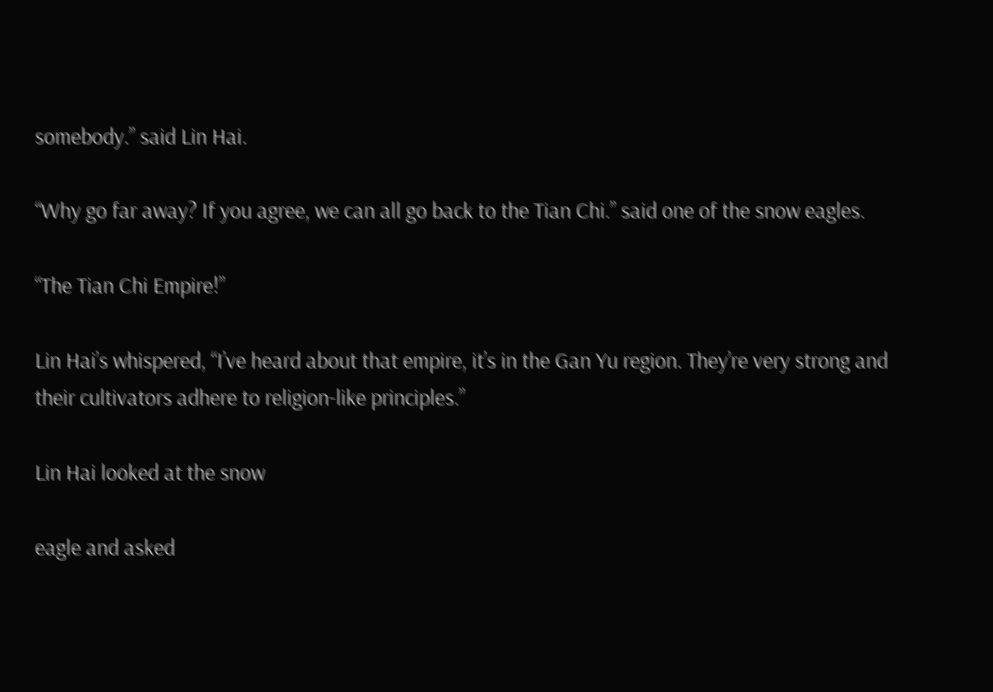somebody.” said Lin Hai.

“Why go far away? If you agree, we can all go back to the Tian Chi.” said one of the snow eagles.

“The Tian Chi Empire!”

Lin Hai’s whispered, “I’ve heard about that empire, it’s in the Gan Yu region. They’re very strong and their cultivators adhere to religion-like principles.”

Lin Hai looked at the snow

eagle and asked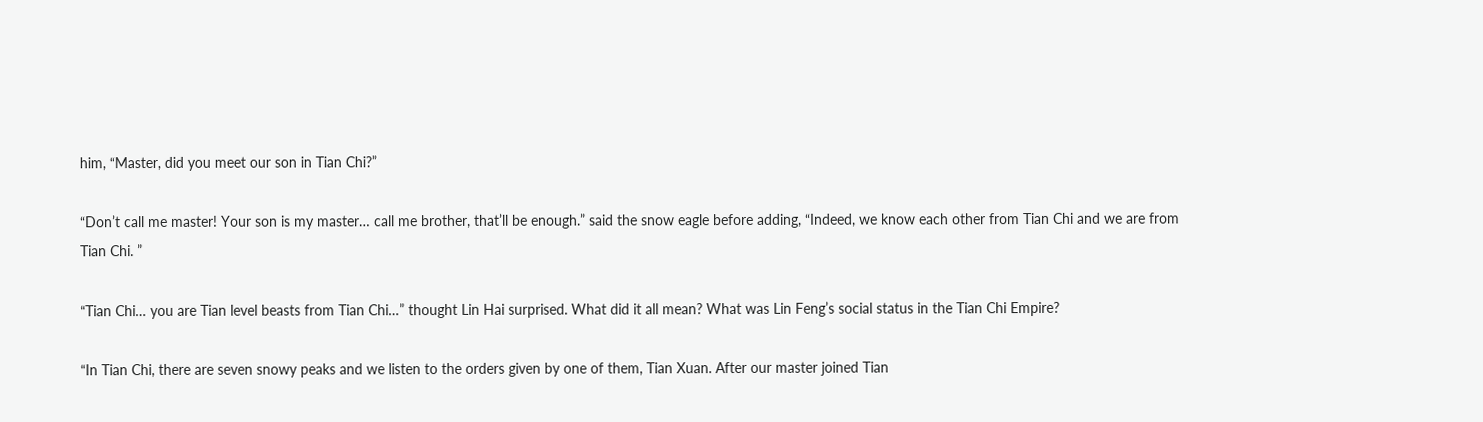him, “Master, did you meet our son in Tian Chi?”

“Don’t call me master! Your son is my master… call me brother, that’ll be enough.” said the snow eagle before adding, “Indeed, we know each other from Tian Chi and we are from Tian Chi. ”

“Tian Chi… you are Tian level beasts from Tian Chi…” thought Lin Hai surprised. What did it all mean? What was Lin Feng’s social status in the Tian Chi Empire?

“In Tian Chi, there are seven snowy peaks and we listen to the orders given by one of them, Tian Xuan. After our master joined Tian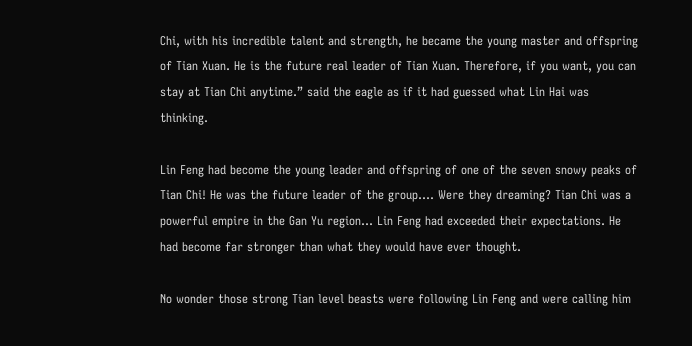Chi, with his incredible talent and strength, he became the young master and offspring of Tian Xuan. He is the future real leader of Tian Xuan. Therefore, if you want, you can stay at Tian Chi anytime.” said the eagle as if it had guessed what Lin Hai was thinking.

Lin Feng had become the young leader and offspring of one of the seven snowy peaks of Tian Chi! He was the future leader of the group…. Were they dreaming? Tian Chi was a powerful empire in the Gan Yu region… Lin Feng had exceeded their expectations. He had become far stronger than what they would have ever thought.

No wonder those strong Tian level beasts were following Lin Feng and were calling him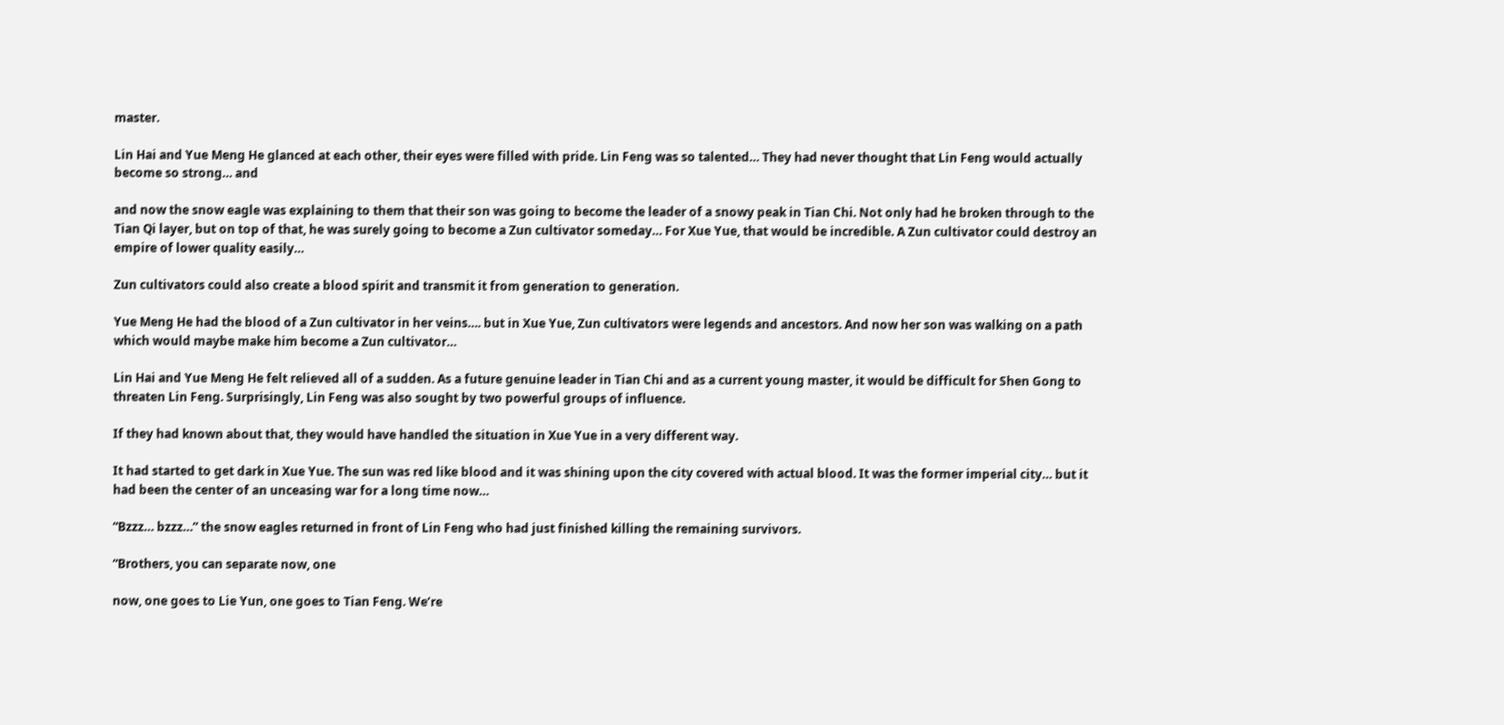master.

Lin Hai and Yue Meng He glanced at each other, their eyes were filled with pride. Lin Feng was so talented… They had never thought that Lin Feng would actually become so strong… and

and now the snow eagle was explaining to them that their son was going to become the leader of a snowy peak in Tian Chi. Not only had he broken through to the Tian Qi layer, but on top of that, he was surely going to become a Zun cultivator someday… For Xue Yue, that would be incredible. A Zun cultivator could destroy an empire of lower quality easily…

Zun cultivators could also create a blood spirit and transmit it from generation to generation.

Yue Meng He had the blood of a Zun cultivator in her veins…. but in Xue Yue, Zun cultivators were legends and ancestors. And now her son was walking on a path which would maybe make him become a Zun cultivator…

Lin Hai and Yue Meng He felt relieved all of a sudden. As a future genuine leader in Tian Chi and as a current young master, it would be difficult for Shen Gong to threaten Lin Feng. Surprisingly, Lin Feng was also sought by two powerful groups of influence.

If they had known about that, they would have handled the situation in Xue Yue in a very different way.

It had started to get dark in Xue Yue. The sun was red like blood and it was shining upon the city covered with actual blood. It was the former imperial city… but it had been the center of an unceasing war for a long time now…

“Bzzz… bzzz…” the snow eagles returned in front of Lin Feng who had just finished killing the remaining survivors.

“Brothers, you can separate now, one

now, one goes to Lie Yun, one goes to Tian Feng. We’re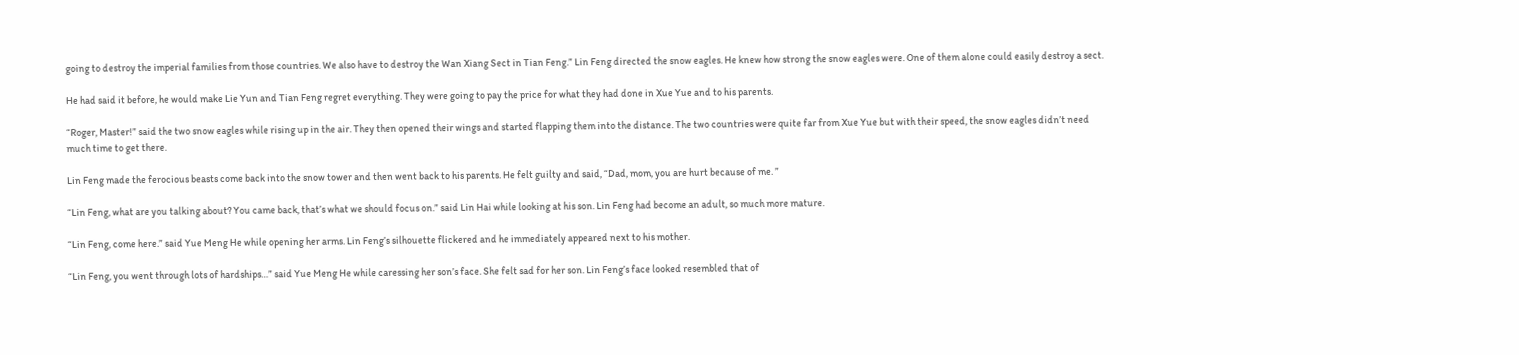going to destroy the imperial families from those countries. We also have to destroy the Wan Xiang Sect in Tian Feng.” Lin Feng directed the snow eagles. He knew how strong the snow eagles were. One of them alone could easily destroy a sect.

He had said it before, he would make Lie Yun and Tian Feng regret everything. They were going to pay the price for what they had done in Xue Yue and to his parents.

“Roger, Master!” said the two snow eagles while rising up in the air. They then opened their wings and started flapping them into the distance. The two countries were quite far from Xue Yue but with their speed, the snow eagles didn’t need much time to get there.

Lin Feng made the ferocious beasts come back into the snow tower and then went back to his parents. He felt guilty and said, “Dad, mom, you are hurt because of me. ”

“Lin Feng, what are you talking about? You came back, that’s what we should focus on.” said Lin Hai while looking at his son. Lin Feng had become an adult, so much more mature.

“Lin Feng, come here.” said Yue Meng He while opening her arms. Lin Feng’s silhouette flickered and he immediately appeared next to his mother.

“Lin Feng, you went through lots of hardships…” said Yue Meng He while caressing her son’s face. She felt sad for her son. Lin Feng’s face looked resembled that of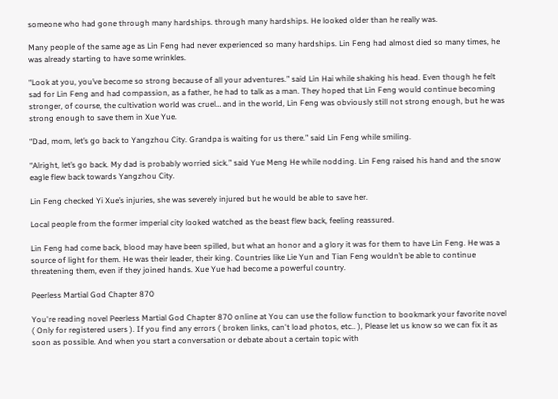someone who had gone through many hardships. through many hardships. He looked older than he really was.

Many people of the same age as Lin Feng had never experienced so many hardships. Lin Feng had almost died so many times, he was already starting to have some wrinkles.

“Look at you, you’ve become so strong because of all your adventures.” said Lin Hai while shaking his head. Even though he felt sad for Lin Feng and had compassion, as a father, he had to talk as a man. They hoped that Lin Feng would continue becoming stronger, of course, the cultivation world was cruel… and in the world, Lin Feng was obviously still not strong enough, but he was strong enough to save them in Xue Yue.

“Dad, mom, let’s go back to Yangzhou City. Grandpa is waiting for us there.” said Lin Feng while smiling.

“Alright, let’s go back. My dad is probably worried sick.” said Yue Meng He while nodding. Lin Feng raised his hand and the snow eagle flew back towards Yangzhou City.

Lin Feng checked Yi Xue’s injuries, she was severely injured but he would be able to save her.

Local people from the former imperial city looked watched as the beast flew back, feeling reassured.

Lin Feng had come back, blood may have been spilled, but what an honor and a glory it was for them to have Lin Feng. He was a source of light for them. He was their leader, their king. Countries like Lie Yun and Tian Feng wouldn’t be able to continue threatening them, even if they joined hands. Xue Yue had become a powerful country.

Peerless Martial God Chapter 870

You're reading novel Peerless Martial God Chapter 870 online at You can use the follow function to bookmark your favorite novel ( Only for registered users ). If you find any errors ( broken links, can't load photos, etc.. ), Please let us know so we can fix it as soon as possible. And when you start a conversation or debate about a certain topic with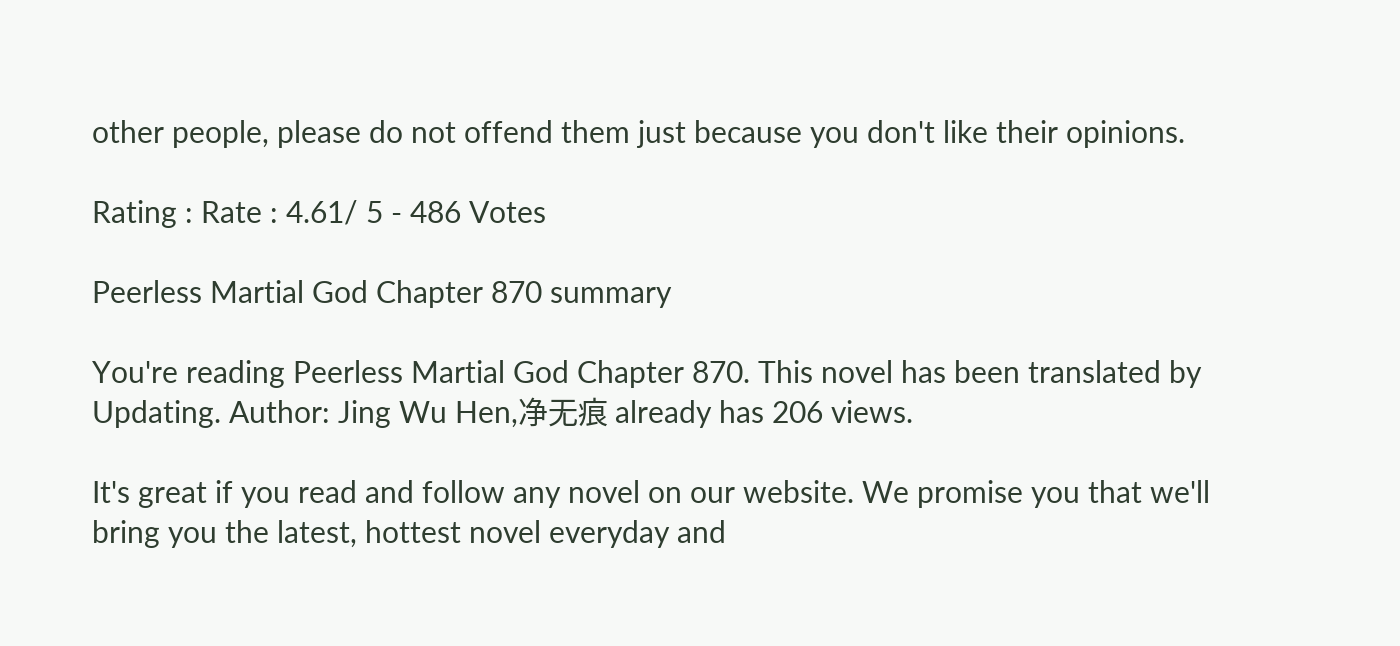other people, please do not offend them just because you don't like their opinions.

Rating : Rate : 4.61/ 5 - 486 Votes

Peerless Martial God Chapter 870 summary

You're reading Peerless Martial God Chapter 870. This novel has been translated by Updating. Author: Jing Wu Hen,净无痕 already has 206 views.

It's great if you read and follow any novel on our website. We promise you that we'll bring you the latest, hottest novel everyday and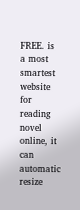FREE. is a most smartest website for reading novel online, it can automatic resize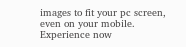images to fit your pc screen, even on your mobile. Experience now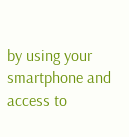by using your smartphone and access to